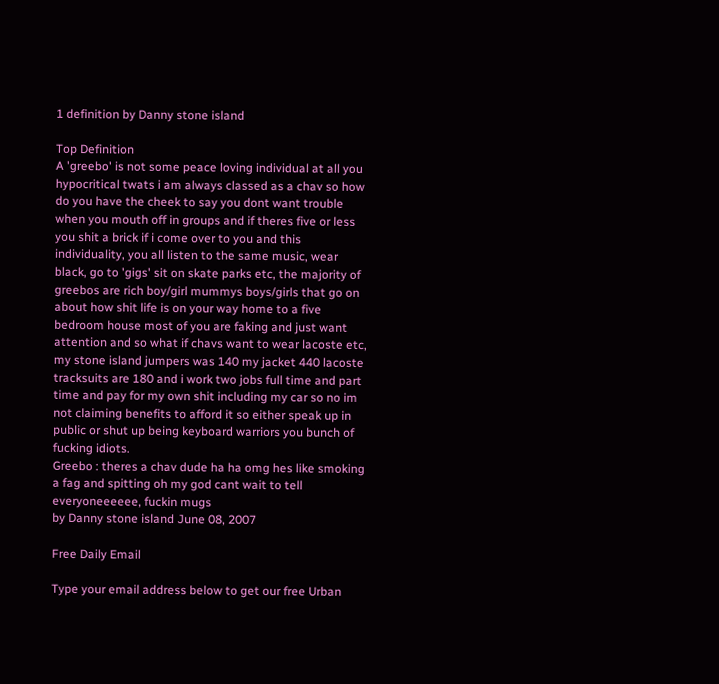1 definition by Danny stone island

Top Definition
A 'greebo' is not some peace loving individual at all you hypocritical twats i am always classed as a chav so how do you have the cheek to say you dont want trouble when you mouth off in groups and if theres five or less you shit a brick if i come over to you and this individuality, you all listen to the same music, wear black, go to 'gigs' sit on skate parks etc, the majority of greebos are rich boy/girl mummys boys/girls that go on about how shit life is on your way home to a five bedroom house most of you are faking and just want attention and so what if chavs want to wear lacoste etc, my stone island jumpers was 140 my jacket 440 lacoste tracksuits are 180 and i work two jobs full time and part time and pay for my own shit including my car so no im not claiming benefits to afford it so either speak up in public or shut up being keyboard warriors you bunch of fucking idiots.
Greebo : theres a chav dude ha ha omg hes like smoking a fag and spitting oh my god cant wait to tell everyoneeeeee, fuckin mugs
by Danny stone island June 08, 2007

Free Daily Email

Type your email address below to get our free Urban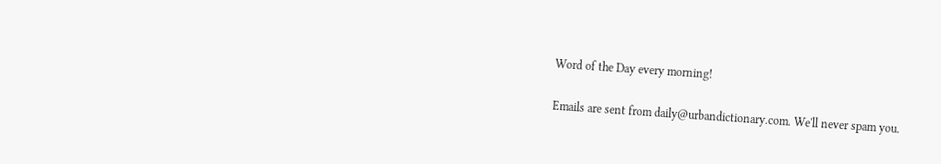Word of the Day every morning!

Emails are sent from daily@urbandictionary.com. We'll never spam you.